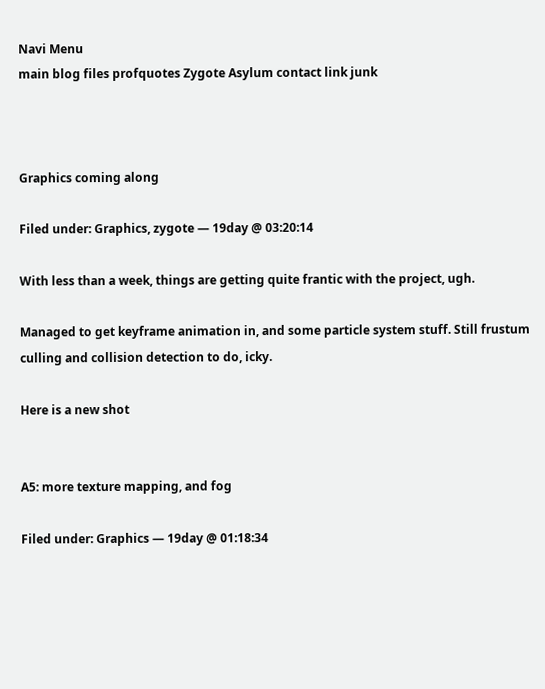Navi Menu
main blog files profquotes Zygote Asylum contact link junk



Graphics coming along

Filed under: Graphics, zygote — 19day @ 03:20:14

With less than a week, things are getting quite frantic with the project, ugh.

Managed to get keyframe animation in, and some particle system stuff. Still frustum culling and collision detection to do, icky.

Here is a new shot


A5: more texture mapping, and fog

Filed under: Graphics — 19day @ 01:18:34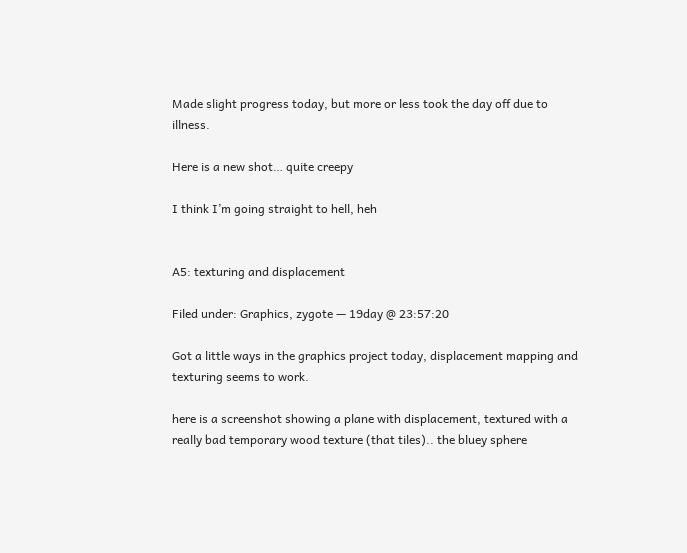Made slight progress today, but more or less took the day off due to illness.

Here is a new shot… quite creepy

I think I’m going straight to hell, heh


A5: texturing and displacement

Filed under: Graphics, zygote — 19day @ 23:57:20

Got a little ways in the graphics project today, displacement mapping and texturing seems to work.

here is a screenshot showing a plane with displacement, textured with a really bad temporary wood texture (that tiles).. the bluey sphere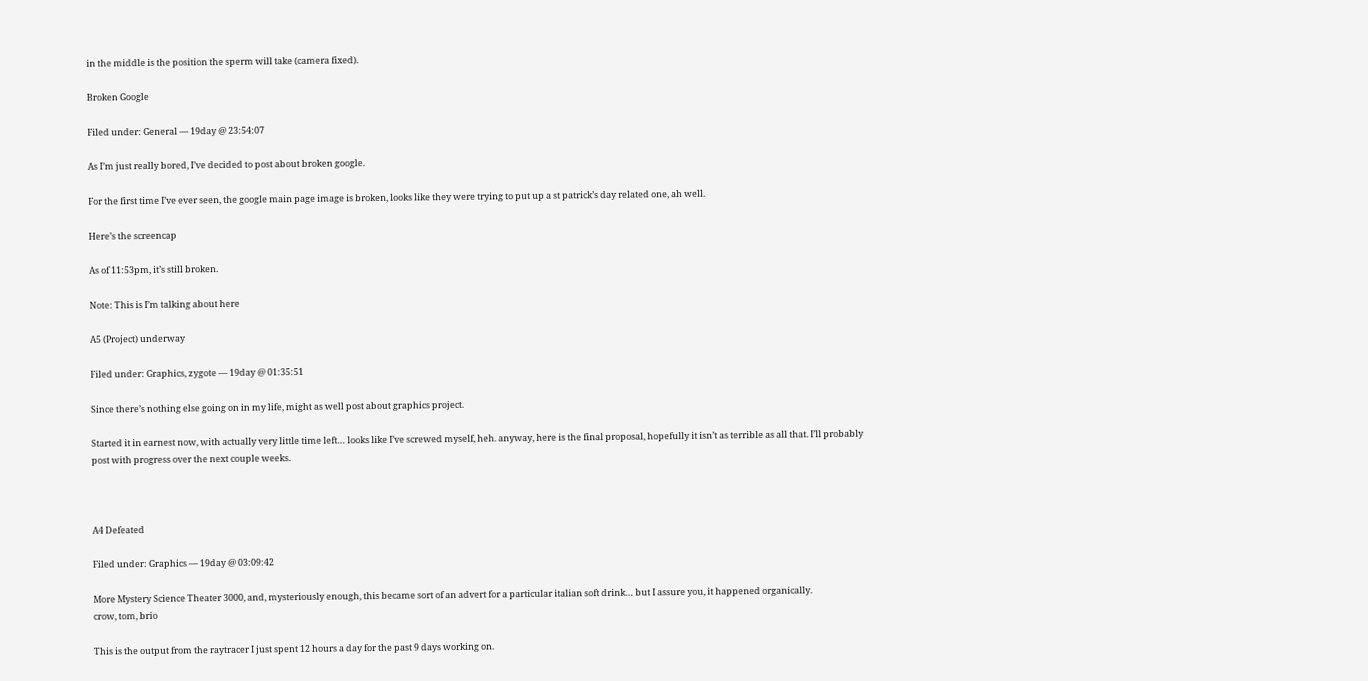in the middle is the position the sperm will take (camera fixed).

Broken Google

Filed under: General — 19day @ 23:54:07

As I’m just really bored, I’ve decided to post about broken google.

For the first time I’ve ever seen, the google main page image is broken, looks like they were trying to put up a st patrick’s day related one, ah well.

Here’s the screencap

As of 11:53pm, it’s still broken.

Note: This is I’m talking about here

A5 (Project) underway

Filed under: Graphics, zygote — 19day @ 01:35:51

Since there’s nothing else going on in my life, might as well post about graphics project.

Started it in earnest now, with actually very little time left… looks like I’ve screwed myself, heh. anyway, here is the final proposal, hopefully it isn’t as terrible as all that. I’ll probably post with progress over the next couple weeks.



A4 Defeated

Filed under: Graphics — 19day @ 03:09:42

More Mystery Science Theater 3000, and, mysteriously enough, this became sort of an advert for a particular italian soft drink… but I assure you, it happened organically.
crow, tom, brio

This is the output from the raytracer I just spent 12 hours a day for the past 9 days working on.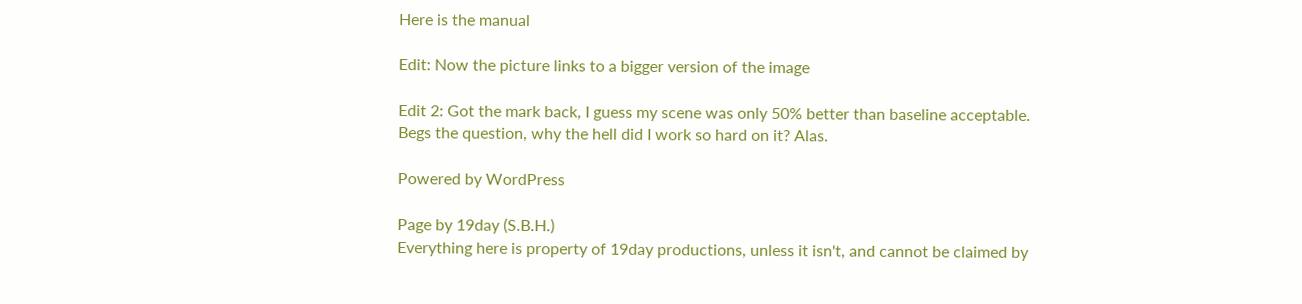Here is the manual

Edit: Now the picture links to a bigger version of the image

Edit 2: Got the mark back, I guess my scene was only 50% better than baseline acceptable. Begs the question, why the hell did I work so hard on it? Alas.

Powered by WordPress

Page by 19day (S.B.H.)
Everything here is property of 19day productions, unless it isn't, and cannot be claimed by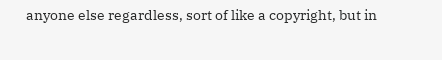anyone else regardless, sort of like a copyright, but in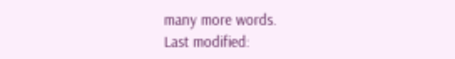many more words.
Last modified: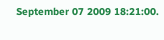September 07 2009 18:21:00.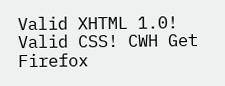Valid XHTML 1.0! Valid CSS! CWH Get Firefox